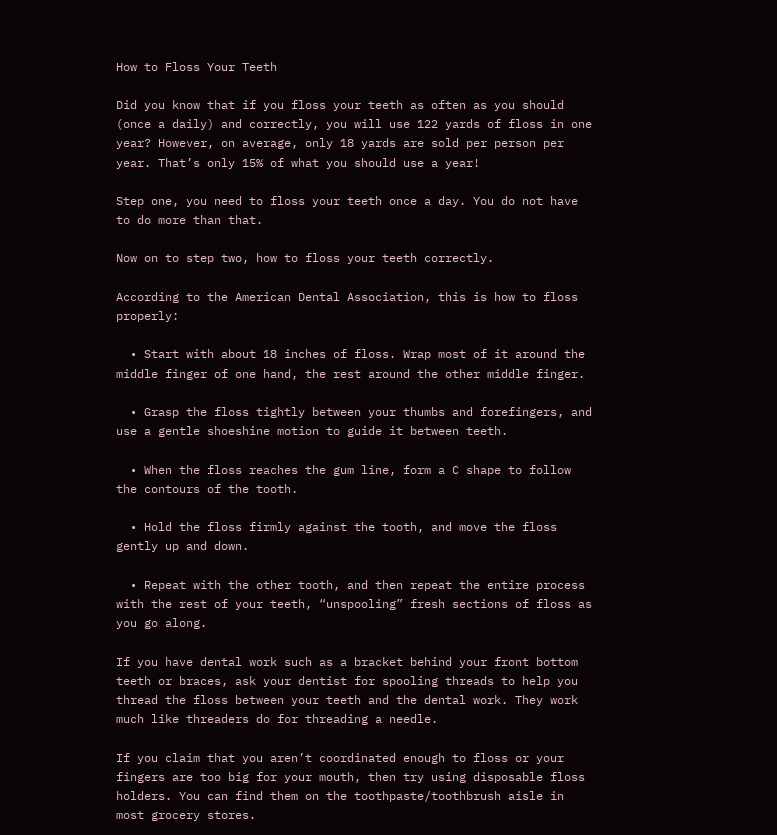How to Floss Your Teeth

Did you know that if you floss your teeth as often as you should (once a daily) and correctly, you will use 122 yards of floss in one year? However, on average, only 18 yards are sold per person per year. That’s only 15% of what you should use a year!

Step one, you need to floss your teeth once a day. You do not have to do more than that.

Now on to step two, how to floss your teeth correctly.

According to the American Dental Association, this is how to floss properly:

  • Start with about 18 inches of floss. Wrap most of it around the middle finger of one hand, the rest around the other middle finger.

  • Grasp the floss tightly between your thumbs and forefingers, and use a gentle shoeshine motion to guide it between teeth.

  • When the floss reaches the gum line, form a C shape to follow the contours of the tooth.

  • Hold the floss firmly against the tooth, and move the floss gently up and down.

  • Repeat with the other tooth, and then repeat the entire process with the rest of your teeth, “unspooling” fresh sections of floss as you go along.

If you have dental work such as a bracket behind your front bottom teeth or braces, ask your dentist for spooling threads to help you thread the floss between your teeth and the dental work. They work much like threaders do for threading a needle.

If you claim that you aren’t coordinated enough to floss or your fingers are too big for your mouth, then try using disposable floss holders. You can find them on the toothpaste/toothbrush aisle in most grocery stores.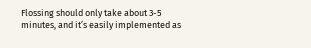Flossing should only take about 3-5 minutes, and it’s easily implemented as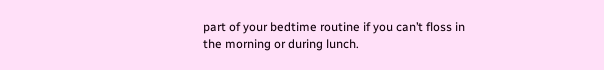part of your bedtime routine if you can’t floss in the morning or during lunch.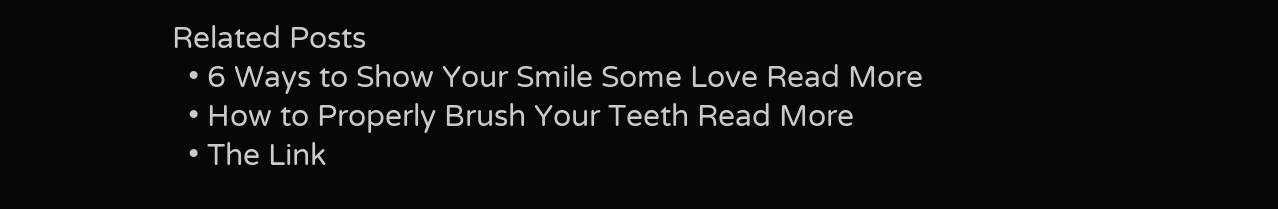Related Posts
  • 6 Ways to Show Your Smile Some Love Read More
  • How to Properly Brush Your Teeth Read More
  • The Link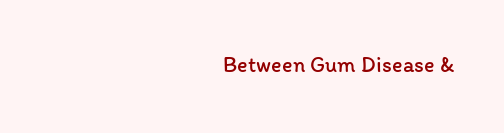Between Gum Disease &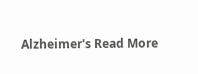Alzheimer's Read More